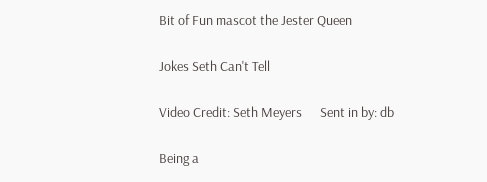Bit of Fun mascot the Jester Queen

Jokes Seth Can't Tell

Video Credit: Seth Meyers      Sent in by: db

Being a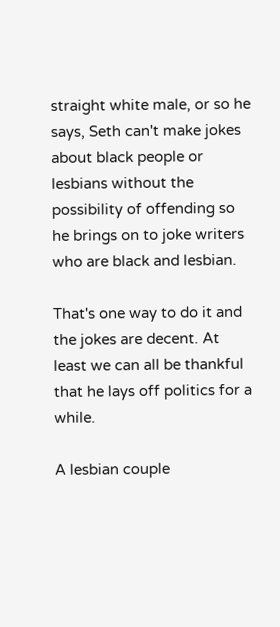straight white male, or so he says, Seth can't make jokes about black people or lesbians without the possibility of offending so he brings on to joke writers who are black and lesbian.

That's one way to do it and the jokes are decent. At least we can all be thankful that he lays off politics for a while.

A lesbian couple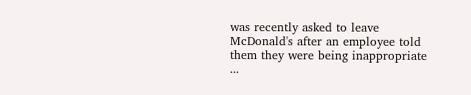was recently asked to leave McDonald's after an employee told them they were being inappropriate ...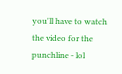you'll have to watch the video for the punchline - lol